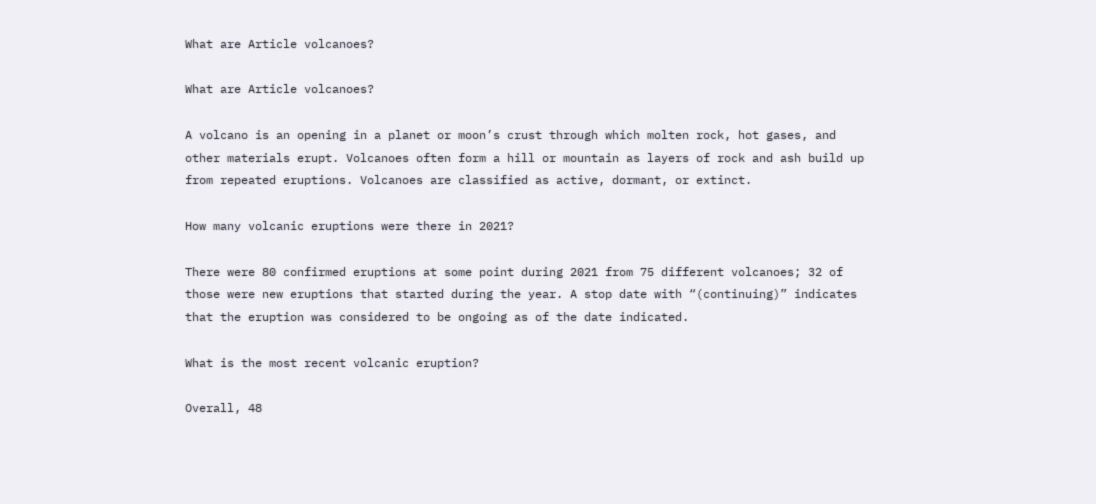What are Article volcanoes?

What are Article volcanoes?

A volcano is an opening in a planet or moon’s crust through which molten rock, hot gases, and other materials erupt. Volcanoes often form a hill or mountain as layers of rock and ash build up from repeated eruptions. Volcanoes are classified as active, dormant, or extinct.

How many volcanic eruptions were there in 2021?

There were 80 confirmed eruptions at some point during 2021 from 75 different volcanoes; 32 of those were new eruptions that started during the year. A stop date with “(continuing)” indicates that the eruption was considered to be ongoing as of the date indicated.

What is the most recent volcanic eruption?

Overall, 48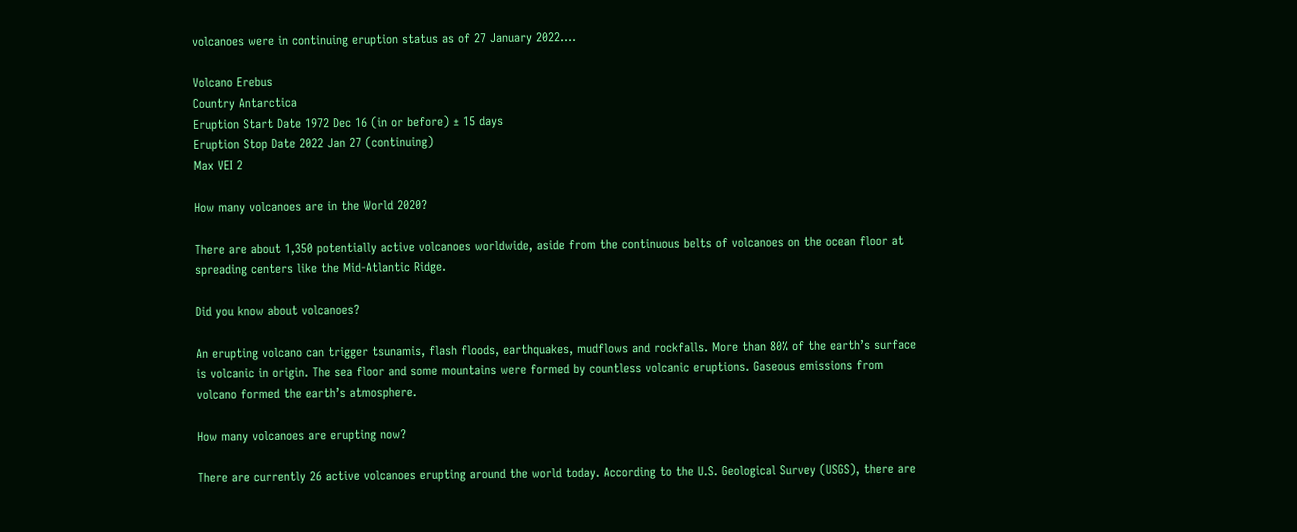volcanoes were in continuing eruption status as of 27 January 2022….

Volcano Erebus
Country Antarctica
Eruption Start Date 1972 Dec 16 (in or before) ± 15 days
Eruption Stop Date 2022 Jan 27 (continuing)
Max VEI 2

How many volcanoes are in the World 2020?

There are about 1,350 potentially active volcanoes worldwide, aside from the continuous belts of volcanoes on the ocean floor at spreading centers like the Mid-Atlantic Ridge.

Did you know about volcanoes?

An erupting volcano can trigger tsunamis, flash floods, earthquakes, mudflows and rockfalls. More than 80% of the earth’s surface is volcanic in origin. The sea floor and some mountains were formed by countless volcanic eruptions. Gaseous emissions from volcano formed the earth’s atmosphere.

How many volcanoes are erupting now?

There are currently 26 active volcanoes erupting around the world today. According to the U.S. Geological Survey (USGS), there are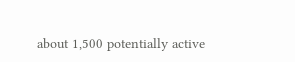about 1,500 potentially active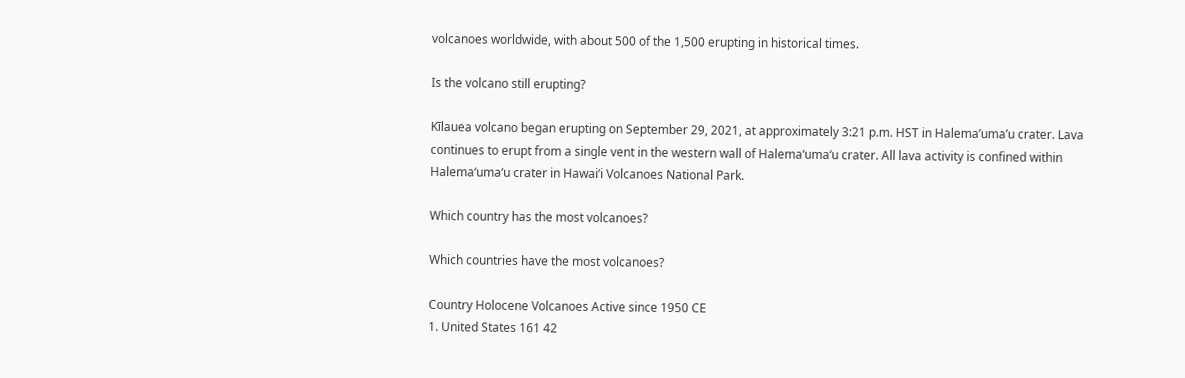volcanoes worldwide, with about 500 of the 1,500 erupting in historical times.

Is the volcano still erupting?

Kīlauea volcano began erupting on September 29, 2021, at approximately 3:21 p.m. HST in Halema’uma’u crater. Lava continues to erupt from a single vent in the western wall of Halemaʻumaʻu crater. All lava activity is confined within Halemaʻumaʻu crater in Hawai’i Volcanoes National Park.

Which country has the most volcanoes?

Which countries have the most volcanoes?

Country Holocene Volcanoes Active since 1950 CE
1. United States 161 42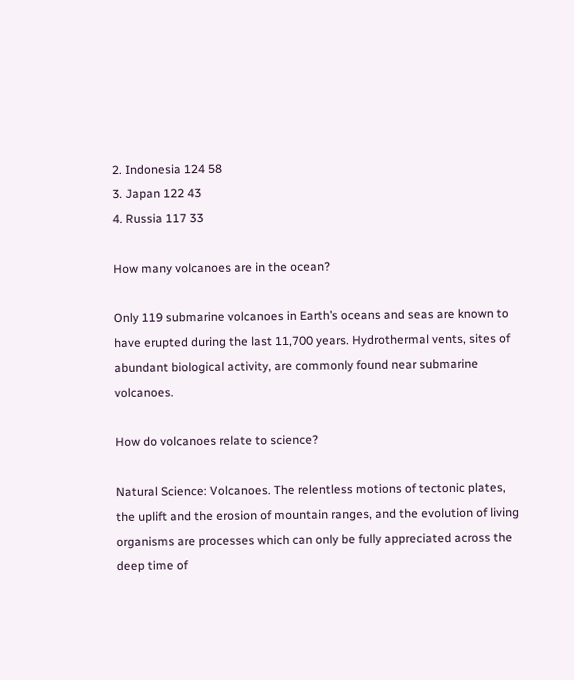2. Indonesia 124 58
3. Japan 122 43
4. Russia 117 33

How many volcanoes are in the ocean?

Only 119 submarine volcanoes in Earth’s oceans and seas are known to have erupted during the last 11,700 years. Hydrothermal vents, sites of abundant biological activity, are commonly found near submarine volcanoes.

How do volcanoes relate to science?

Natural Science: Volcanoes. The relentless motions of tectonic plates, the uplift and the erosion of mountain ranges, and the evolution of living organisms are processes which can only be fully appreciated across the deep time of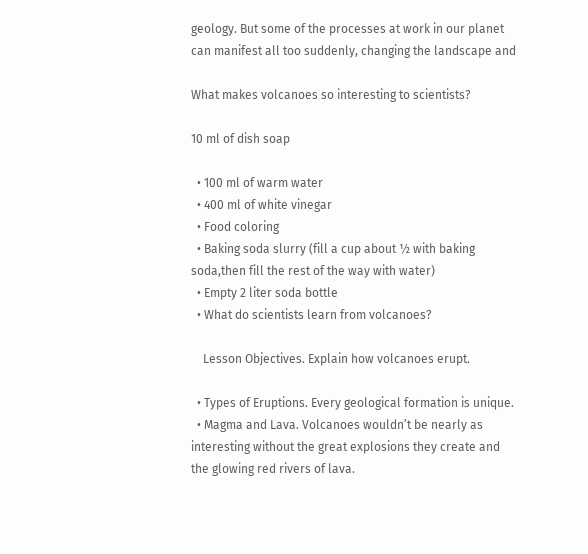geology. But some of the processes at work in our planet can manifest all too suddenly, changing the landscape and

What makes volcanoes so interesting to scientists?

10 ml of dish soap

  • 100 ml of warm water
  • 400 ml of white vinegar
  • Food coloring
  • Baking soda slurry (fill a cup about ½ with baking soda,then fill the rest of the way with water)
  • Empty 2 liter soda bottle
  • What do scientists learn from volcanoes?

    Lesson Objectives. Explain how volcanoes erupt.

  • Types of Eruptions. Every geological formation is unique.
  • Magma and Lava. Volcanoes wouldn’t be nearly as interesting without the great explosions they create and the glowing red rivers of lava.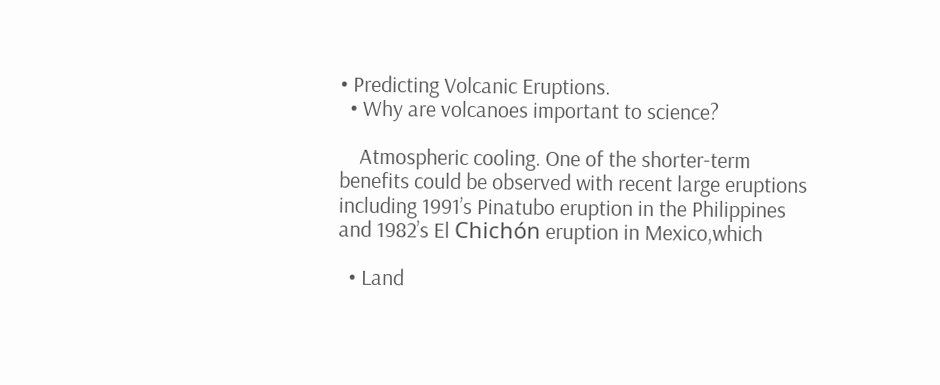• Predicting Volcanic Eruptions.
  • Why are volcanoes important to science?

    Atmospheric cooling. One of the shorter-term benefits could be observed with recent large eruptions including 1991’s Pinatubo eruption in the Philippines and 1982’s El Chichón eruption in Mexico,which

  • Land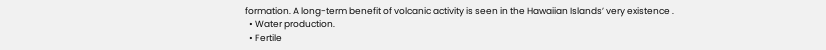formation. A long-term benefit of volcanic activity is seen in the Hawaiian Islands’ very existence .
  • Water production.
  • Fertile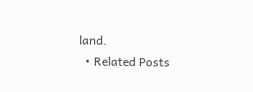land.
  • Related Posts